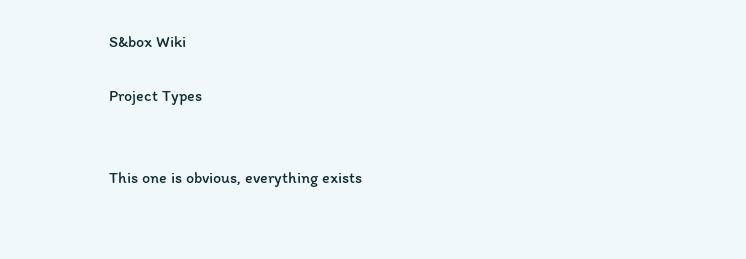S&box Wiki

Project Types


This one is obvious, everything exists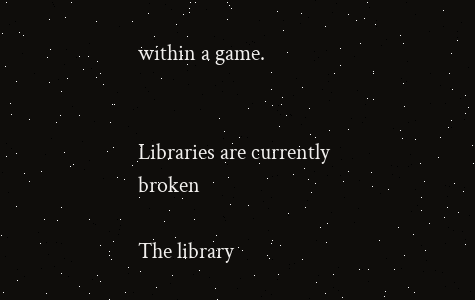within a game.


Libraries are currently broken

The library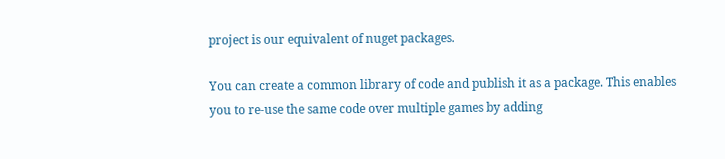project is our equivalent of nuget packages.

You can create a common library of code and publish it as a package. This enables you to re-use the same code over multiple games by adding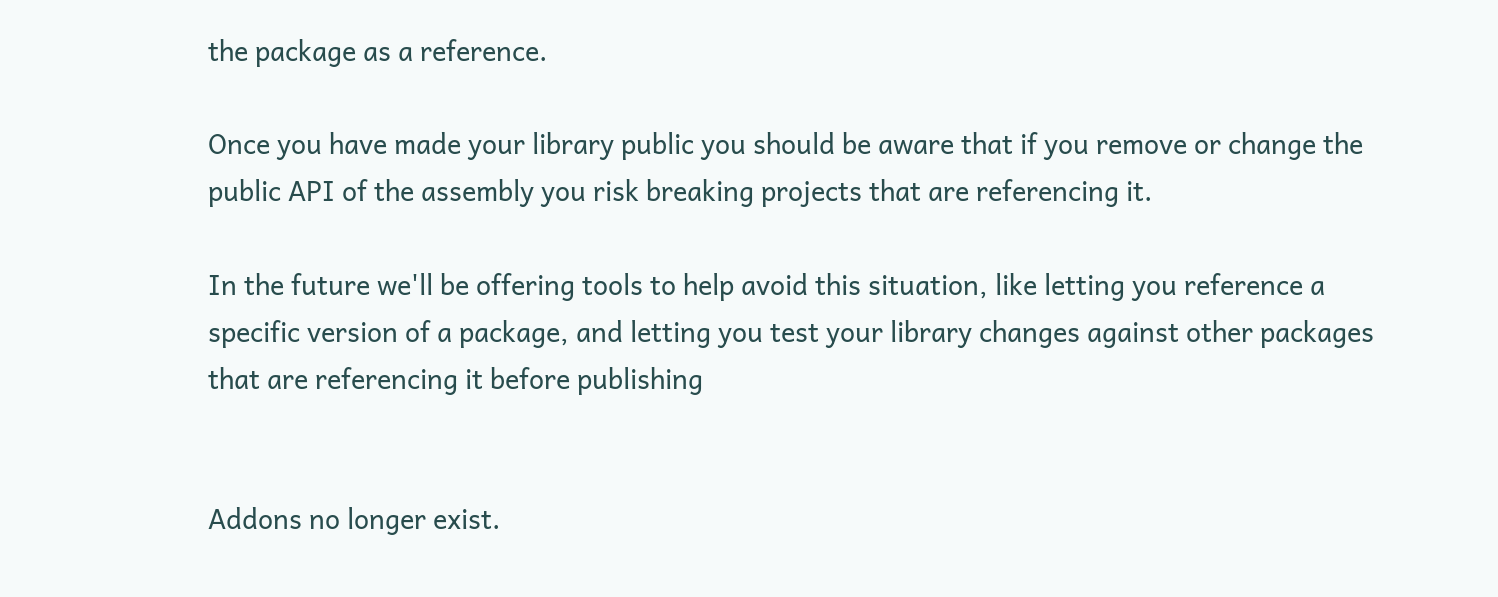the package as a reference.

Once you have made your library public you should be aware that if you remove or change the public API of the assembly you risk breaking projects that are referencing it.

In the future we'll be offering tools to help avoid this situation, like letting you reference a specific version of a package, and letting you test your library changes against other packages that are referencing it before publishing


Addons no longer exist.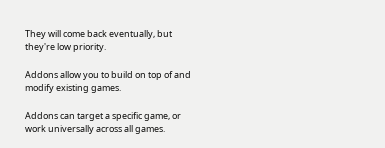They will come back eventually, but they're low priority.

Addons allow you to build on top of and modify existing games.

Addons can target a specific game, or work universally across all games.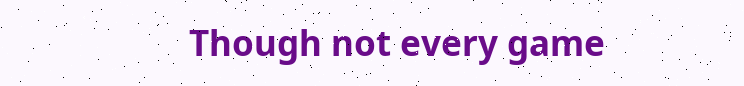Though not every game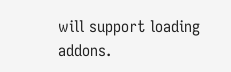will support loading addons.